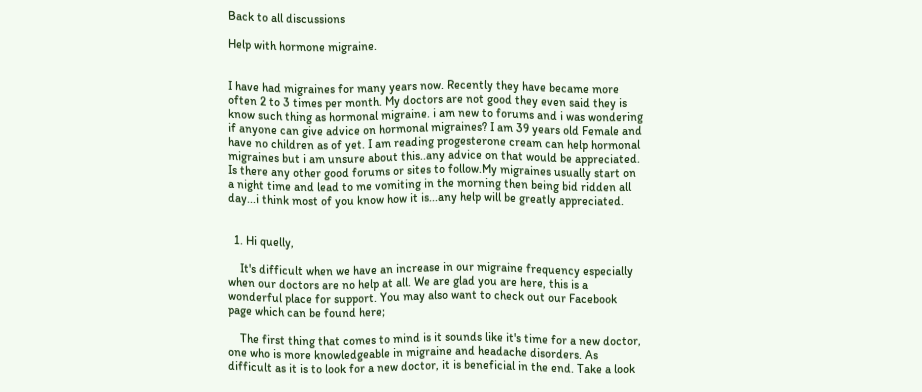Back to all discussions

Help with hormone migraine.


I have had migraines for many years now. Recently they have became more often 2 to 3 times per month. My doctors are not good they even said they is know such thing as hormonal migraine. i am new to forums and i was wondering if anyone can give advice on hormonal migraines? I am 39 years old Female and have no children as of yet. I am reading progesterone cream can help hormonal migraines but i am unsure about this..any advice on that would be appreciated. Is there any other good forums or sites to follow.My migraines usually start on a night time and lead to me vomiting in the morning then being bid ridden all day...i think most of you know how it is...any help will be greatly appreciated.


  1. Hi quelly,

    It's difficult when we have an increase in our migraine frequency especially when our doctors are no help at all. We are glad you are here, this is a wonderful place for support. You may also want to check out our Facebook page which can be found here;

    The first thing that comes to mind is it sounds like it's time for a new doctor, one who is more knowledgeable in migraine and headache disorders. As difficult as it is to look for a new doctor, it is beneficial in the end. Take a look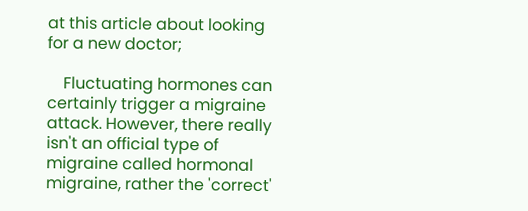at this article about looking for a new doctor;

    Fluctuating hormones can certainly trigger a migraine attack. However, there really isn't an official type of migraine called hormonal migraine, rather the 'correct'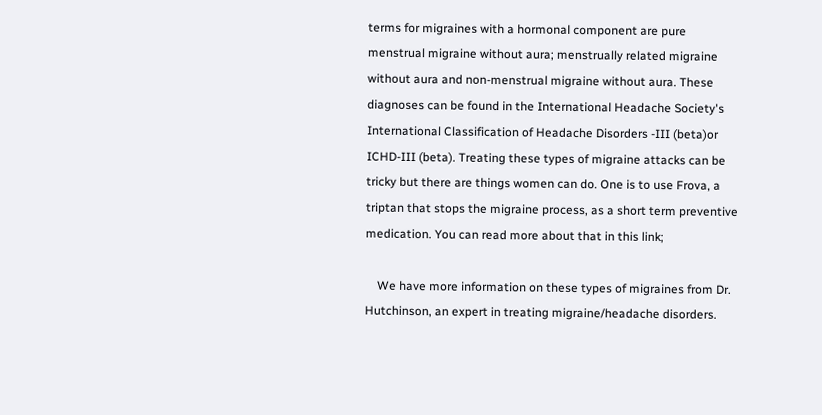terms for migraines with a hormonal component are pure menstrual migraine without aura; menstrually related migraine without aura and non-menstrual migraine without aura. These diagnoses can be found in the International Headache Society's International Classification of Headache Disorders -III (beta)or ICHD-III (beta). Treating these types of migraine attacks can be tricky but there are things women can do. One is to use Frova, a triptan that stops the migraine process, as a short term preventive medication. You can read more about that in this link;

    We have more information on these types of migraines from Dr. Hutchinson, an expert in treating migraine/headache disorders.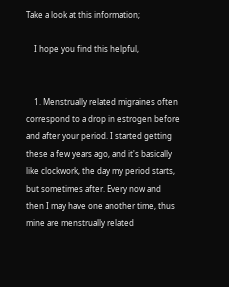Take a look at this information;

    I hope you find this helpful,


    1. Menstrually related migraines often correspond to a drop in estrogen before and after your period. I started getting these a few years ago, and it's basically like clockwork, the day my period starts, but sometimes after. Every now and then I may have one another time, thus mine are menstrually related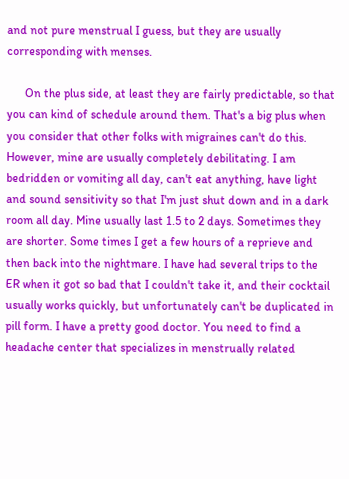and not pure menstrual I guess, but they are usually corresponding with menses.

      On the plus side, at least they are fairly predictable, so that you can kind of schedule around them. That's a big plus when you consider that other folks with migraines can't do this. However, mine are usually completely debilitating. I am bedridden or vomiting all day, can't eat anything, have light and sound sensitivity so that I'm just shut down and in a dark room all day. Mine usually last 1.5 to 2 days. Sometimes they are shorter. Some times I get a few hours of a reprieve and then back into the nightmare. I have had several trips to the ER when it got so bad that I couldn't take it, and their cocktail usually works quickly, but unfortunately can't be duplicated in pill form. I have a pretty good doctor. You need to find a headache center that specializes in menstrually related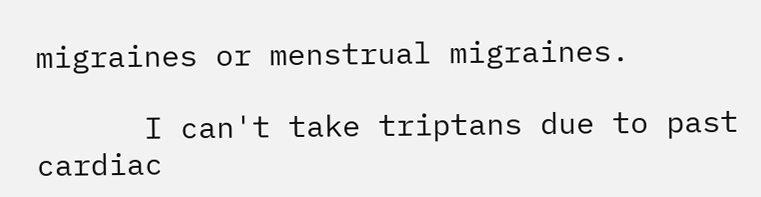migraines or menstrual migraines.

      I can't take triptans due to past cardiac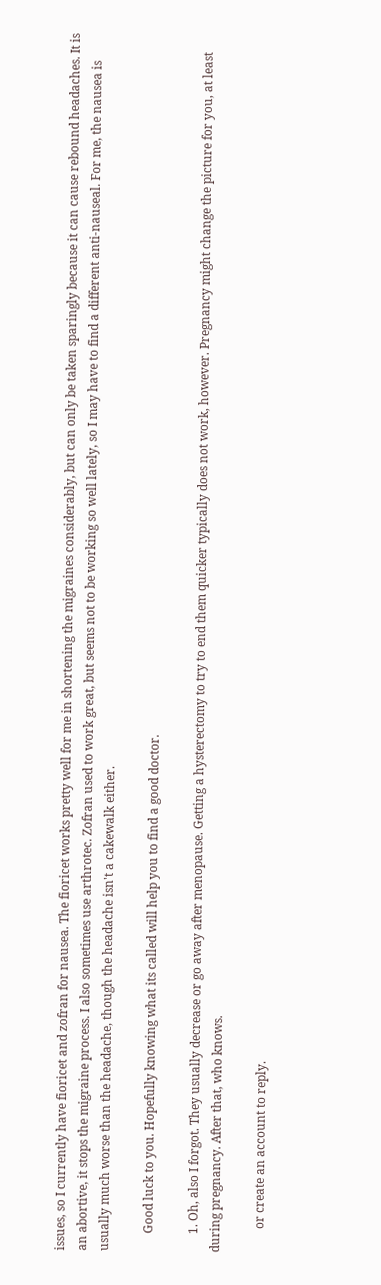issues, so I currently have fioricet and zofran for nausea. The fioricet works pretty well for me in shortening the migraines considerably, but can only be taken sparingly because it can cause rebound headaches. It is an abortive, it stops the migraine process. I also sometimes use arthrotec. Zofran used to work great, but seems not to be working so well lately, so I may have to find a different anti-nauseal. For me, the nausea is usually much worse than the headache, though the headache isn't a cakewalk either.

      Good luck to you. Hopefully knowing what its called will help you to find a good doctor.

      1. Oh, also I forgot. They usually decrease or go away after menopause. Getting a hysterectomy to try to end them quicker typically does not work, however. Pregnancy might change the picture for you, at least during pregnancy. After that, who knows.

        or create an account to reply.